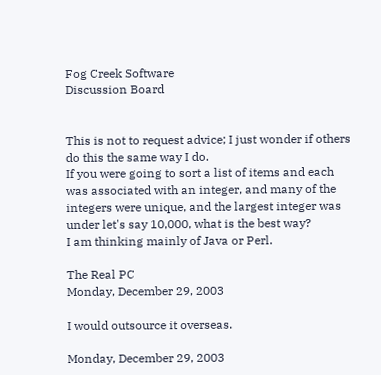Fog Creek Software
Discussion Board


This is not to request advice; I just wonder if others do this the same way I do.
If you were going to sort a list of items and each was associated with an integer, and many of the integers were unique, and the largest integer was under let's say 10,000, what is the best way?
I am thinking mainly of Java or Perl.

The Real PC
Monday, December 29, 2003

I would outsource it overseas.

Monday, December 29, 2003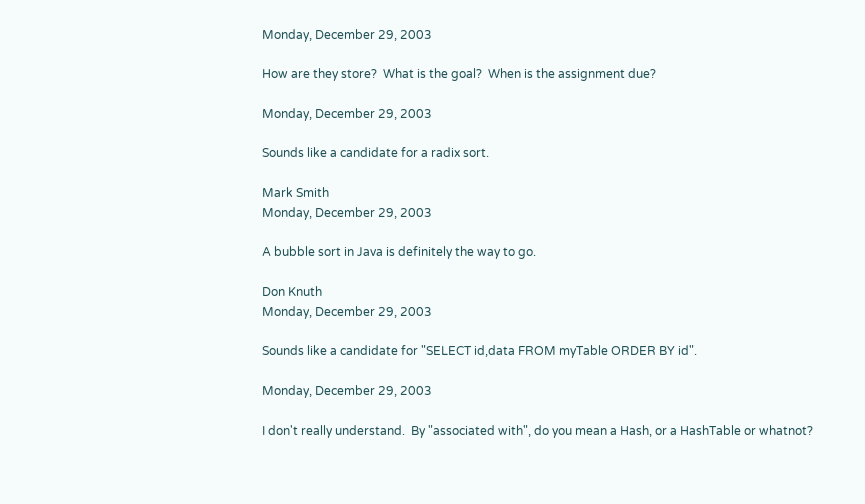Monday, December 29, 2003

How are they store?  What is the goal?  When is the assignment due?

Monday, December 29, 2003

Sounds like a candidate for a radix sort.

Mark Smith
Monday, December 29, 2003

A bubble sort in Java is definitely the way to go.

Don Knuth
Monday, December 29, 2003

Sounds like a candidate for "SELECT id,data FROM myTable ORDER BY id".

Monday, December 29, 2003

I don't really understand.  By "associated with", do you mean a Hash, or a HashTable or whatnot?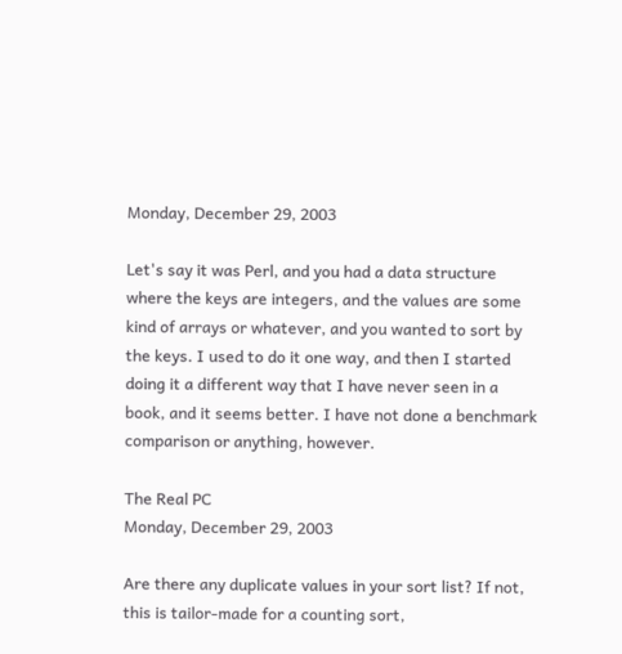Monday, December 29, 2003

Let's say it was Perl, and you had a data structure where the keys are integers, and the values are some kind of arrays or whatever, and you wanted to sort by the keys. I used to do it one way, and then I started doing it a different way that I have never seen in a book, and it seems better. I have not done a benchmark comparison or anything, however.

The Real PC
Monday, December 29, 2003

Are there any duplicate values in your sort list? If not, this is tailor-made for a counting sort,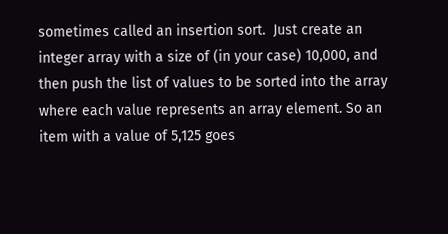sometimes called an insertion sort.  Just create an integer array with a size of (in your case) 10,000, and then push the list of values to be sorted into the array where each value represents an array element. So an item with a value of 5,125 goes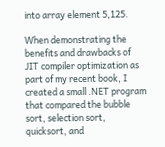into array element 5,125.

When demonstrating the benefits and drawbacks of JIT compiler optimization as part of my recent book, I created a small .NET program that compared the bubble sort, selection sort, quicksort, and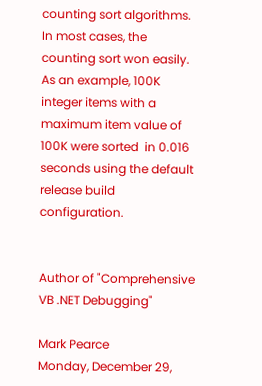counting sort algorithms. In most cases, the counting sort won easily. As an example, 100K integer items with a maximum item value of 100K were sorted  in 0.016 seconds using the default release build configuration.


Author of "Comprehensive VB .NET Debugging"

Mark Pearce
Monday, December 29,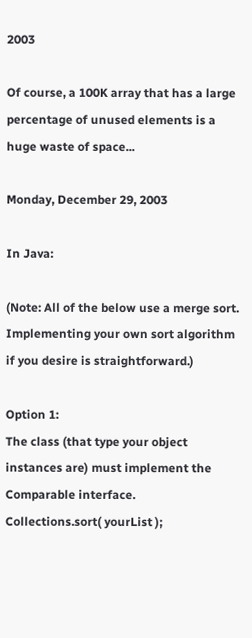2003

Of course, a 100K array that has a large percentage of unused elements is a huge waste of space...

Monday, December 29, 2003

In Java:

(Note: All of the below use a merge sort. Implementing your own sort algorithm if you desire is straightforward.)

Option 1:
The class (that type your object instances are) must implement the Comparable interface.
Collections.sort( yourList );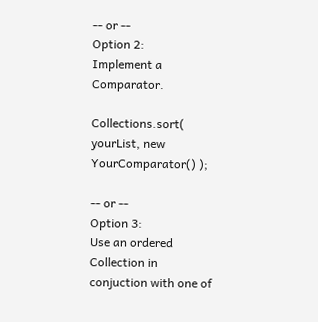-- or --
Option 2:
Implement a Comparator.

Collections.sort( yourList, new YourComparator() );

-- or --
Option 3:
Use an ordered Collection in conjuction with one of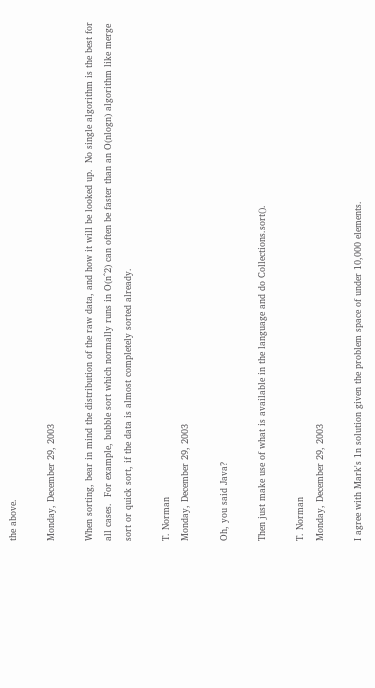the above.

Monday, December 29, 2003

When sorting, bear in mind the distribution of the raw data, and how it will be looked up.  No single algorithm is the best for all cases.  For example, bubble sort which normally runs in O(n^2) can often be faster than an O(nlogn) algorithm like merge sort or quick sort, if the data is almost completely sorted already.

T. Norman
Monday, December 29, 2003

Oh, you said Java?

Then just make use of what is available in the language and do Collections.sort().

T. Norman
Monday, December 29, 2003

I agree with Mark's 1n solution given the problem space of under 10,000 elements.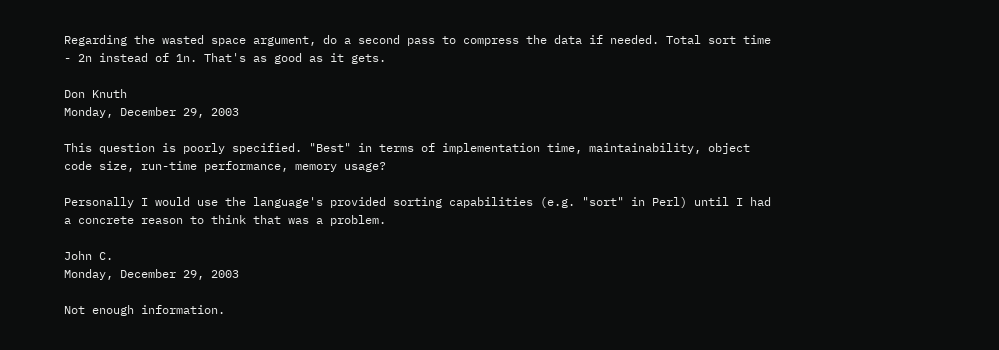Regarding the wasted space argument, do a second pass to compress the data if needed. Total sort time - 2n instead of 1n. That's as good as it gets.

Don Knuth
Monday, December 29, 2003

This question is poorly specified. "Best" in terms of implementation time, maintainability, object code size, run-time performance, memory usage?

Personally I would use the language's provided sorting capabilities (e.g. "sort" in Perl) until I had a concrete reason to think that was a problem.

John C.
Monday, December 29, 2003

Not enough information.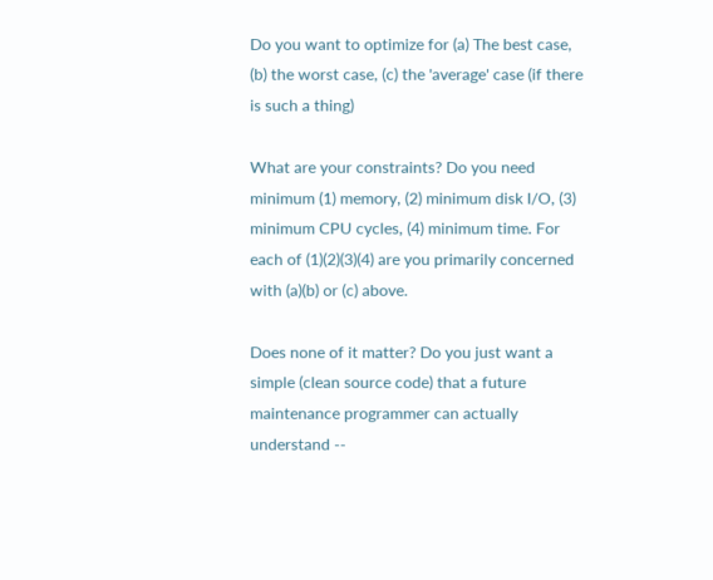Do you want to optimize for (a) The best case, (b) the worst case, (c) the 'average' case (if there is such a thing)

What are your constraints? Do you need minimum (1) memory, (2) minimum disk I/O, (3) minimum CPU cycles, (4) minimum time. For each of (1)(2)(3)(4) are you primarily concerned with (a)(b) or (c) above.

Does none of it matter? Do you just want a simple (clean source code) that a future maintenance programmer can actually understand --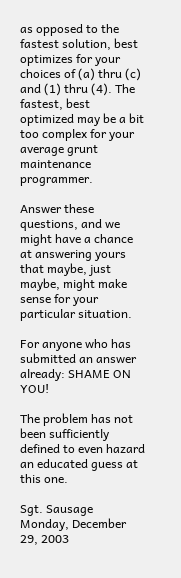as opposed to the fastest solution, best optimizes for your choices of (a) thru (c) and (1) thru (4). The fastest, best optimized may be a bit too complex for your average grunt maintenance programmer.

Answer these questions, and we might have a chance at answering yours that maybe, just maybe, might make sense for your particular situation.

For anyone who has submitted an answer already: SHAME ON YOU!

The problem has not been sufficiently defined to even hazard an educated guess at this one.

Sgt. Sausage
Monday, December 29, 2003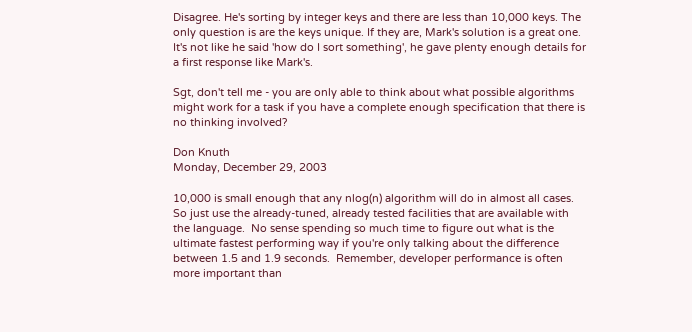Disagree. He's sorting by integer keys and there are less than 10,000 keys. The only question is are the keys unique. If they are, Mark's solution is a great one. It's not like he said 'how do I sort something', he gave plenty enough details for a first response like Mark's.

Sgt, don't tell me - you are only able to think about what possible algorithms might work for a task if you have a complete enough specification that there is no thinking involved?

Don Knuth
Monday, December 29, 2003

10,000 is small enough that any nlog(n) algorithm will do in almost all cases.  So just use the already-tuned, already tested facilities that are available with the language.  No sense spending so much time to figure out what is the ultimate fastest performing way if you're only talking about the difference between 1.5 and 1.9 seconds.  Remember, developer performance is often more important than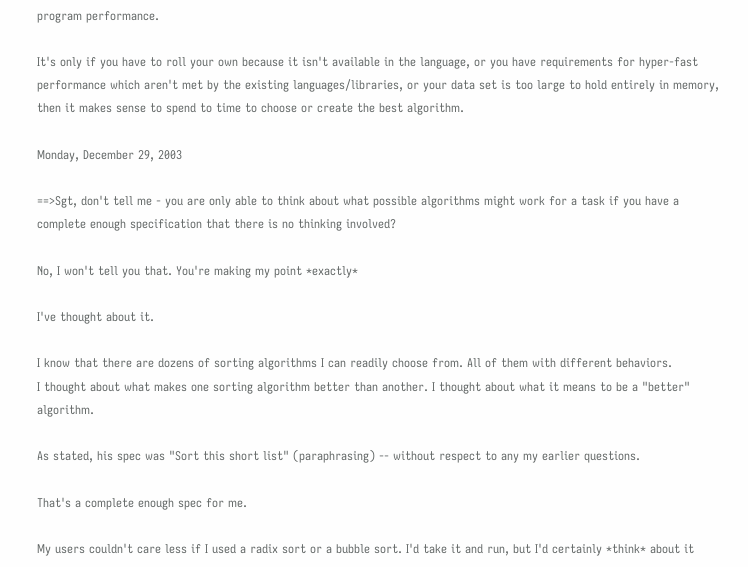program performance.

It's only if you have to roll your own because it isn't available in the language, or you have requirements for hyper-fast performance which aren't met by the existing languages/libraries, or your data set is too large to hold entirely in memory, then it makes sense to spend to time to choose or create the best algorithm.

Monday, December 29, 2003

==>Sgt, don't tell me - you are only able to think about what possible algorithms might work for a task if you have a complete enough specification that there is no thinking involved?

No, I won't tell you that. You're making my point *exactly*

I've thought about it.

I know that there are dozens of sorting algorithms I can readily choose from. All of them with different behaviors.
I thought about what makes one sorting algorithm better than another. I thought about what it means to be a "better" algorithm.

As stated, his spec was "Sort this short list" (paraphrasing) -- without respect to any my earlier questions.

That's a complete enough spec for me.

My users couldn't care less if I used a radix sort or a bubble sort. I'd take it and run, but I'd certainly *think* about it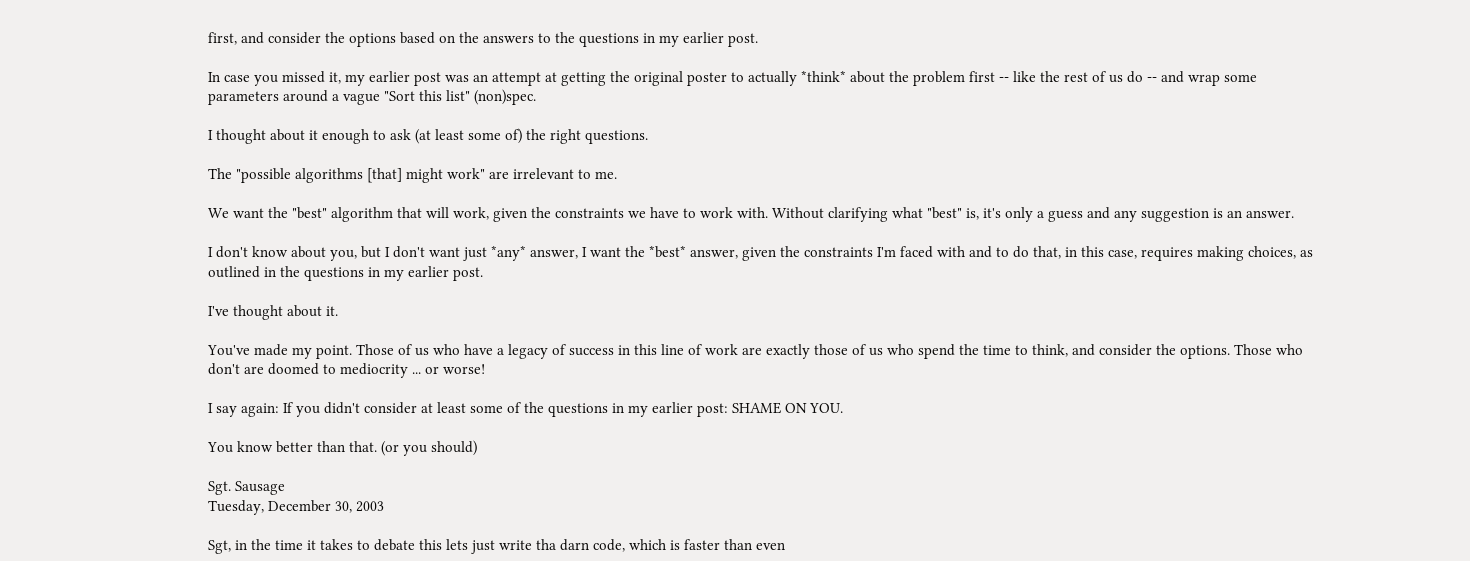first, and consider the options based on the answers to the questions in my earlier post.

In case you missed it, my earlier post was an attempt at getting the original poster to actually *think* about the problem first -- like the rest of us do -- and wrap some parameters around a vague "Sort this list" (non)spec.

I thought about it enough to ask (at least some of) the right questions.

The "possible algorithms [that] might work" are irrelevant to me.

We want the "best" algorithm that will work, given the constraints we have to work with. Without clarifying what "best" is, it's only a guess and any suggestion is an answer.

I don't know about you, but I don't want just *any* answer, I want the *best* answer, given the constraints I'm faced with and to do that, in this case, requires making choices, as outlined in the questions in my earlier post.

I've thought about it.

You've made my point. Those of us who have a legacy of success in this line of work are exactly those of us who spend the time to think, and consider the options. Those who don't are doomed to mediocrity ... or worse!

I say again: If you didn't consider at least some of the questions in my earlier post: SHAME ON YOU.

You know better than that. (or you should)

Sgt. Sausage
Tuesday, December 30, 2003

Sgt, in the time it takes to debate this lets just write tha darn code, which is faster than even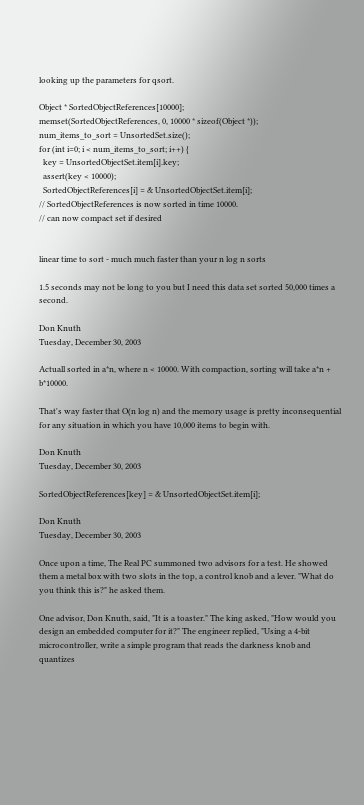looking up the parameters for qsort.

Object * SortedObjectReferences[10000];
memset(SortedObjectReferences, 0, 10000 * sizeof(Object *));
num_items_to_sort = UnsortedSet.size();
for (int i=0; i < num_items_to_sort; i++) {
  key = UnsortedObjectSet.item[i].key;
  assert(key < 10000);
  SortedObjectReferences[i] = & UnsortedObjectSet.item[i];
// SortedObjectReferences is now sorted in time 10000.
// can now compact set if desired


linear time to sort - much much faster than your n log n sorts

1.5 seconds may not be long to you but I need this data set sorted 50,000 times a second.

Don Knuth
Tuesday, December 30, 2003

Actuall sorted in a*n, where n < 10000. With compaction, sorting will take a*n + b*10000.

That's way faster that O(n log n) and the memory usage is pretty inconsequential for any situation in which you have 10,000 items to begin with.

Don Knuth
Tuesday, December 30, 2003

SortedObjectReferences[key] = & UnsortedObjectSet.item[i];

Don Knuth
Tuesday, December 30, 2003

Once upon a time, The Real PC summoned two advisors for a test. He showed them a metal box with two slots in the top, a control knob and a lever. "What do you think this is?" he asked them.

One advisor, Don Knuth, said, "It is a toaster." The king asked, "How would you design an embedded computer for it?" The engineer replied, "Using a 4-bit microcontroller, write a simple program that reads the darkness knob and quantizes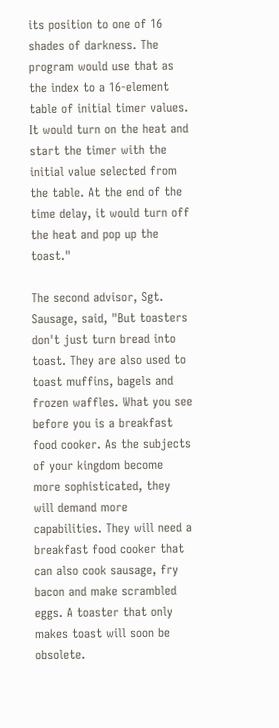its position to one of 16 shades of darkness. The program would use that as the index to a 16-element table of initial timer values. It would turn on the heat and start the timer with the initial value selected from the table. At the end of the time delay, it would turn off the heat and pop up the toast."

The second advisor, Sgt. Sausage, said, "But toasters don't just turn bread into toast. They are also used to toast muffins, bagels and frozen waffles. What you see before you is a breakfast food cooker. As the subjects of your kingdom become more sophisticated, they will demand more capabilities. They will need a breakfast food cooker that can also cook sausage, fry bacon and make scrambled eggs. A toaster that only makes toast will soon be obsolete.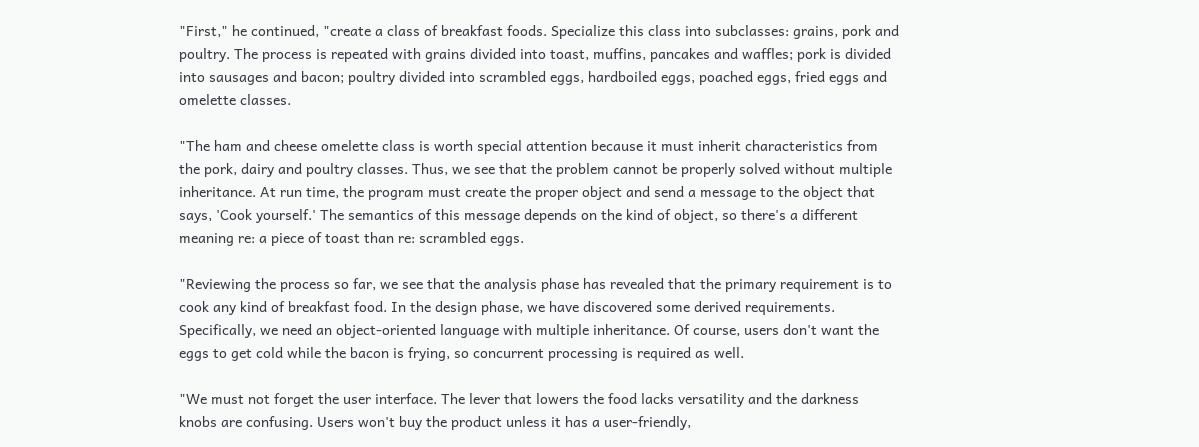"First," he continued, "create a class of breakfast foods. Specialize this class into subclasses: grains, pork and poultry. The process is repeated with grains divided into toast, muffins, pancakes and waffles; pork is divided into sausages and bacon; poultry divided into scrambled eggs, hardboiled eggs, poached eggs, fried eggs and omelette classes.

"The ham and cheese omelette class is worth special attention because it must inherit characteristics from the pork, dairy and poultry classes. Thus, we see that the problem cannot be properly solved without multiple inheritance. At run time, the program must create the proper object and send a message to the object that says, 'Cook yourself.' The semantics of this message depends on the kind of object, so there's a different meaning re: a piece of toast than re: scrambled eggs.

"Reviewing the process so far, we see that the analysis phase has revealed that the primary requirement is to cook any kind of breakfast food. In the design phase, we have discovered some derived requirements. Specifically, we need an object-oriented language with multiple inheritance. Of course, users don't want the eggs to get cold while the bacon is frying, so concurrent processing is required as well.

"We must not forget the user interface. The lever that lowers the food lacks versatility and the darkness knobs are confusing. Users won't buy the product unless it has a user-friendly,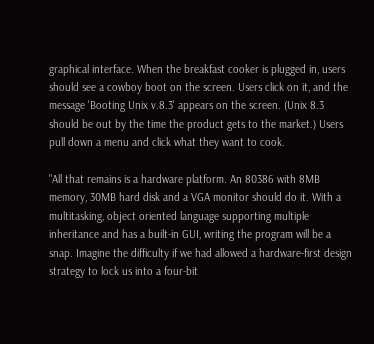graphical interface. When the breakfast cooker is plugged in, users should see a cowboy boot on the screen. Users click on it, and the message 'Booting Unix v.8.3' appears on the screen. (Unix 8.3 should be out by the time the product gets to the market.) Users pull down a menu and click what they want to cook.

"All that remains is a hardware platform. An 80386 with 8MB memory, 30MB hard disk and a VGA monitor should do it. With a multitasking, object oriented language supporting multiple inheritance and has a built-in GUI, writing the program will be a snap. Imagine the difficulty if we had allowed a hardware-first design strategy to lock us into a four-bit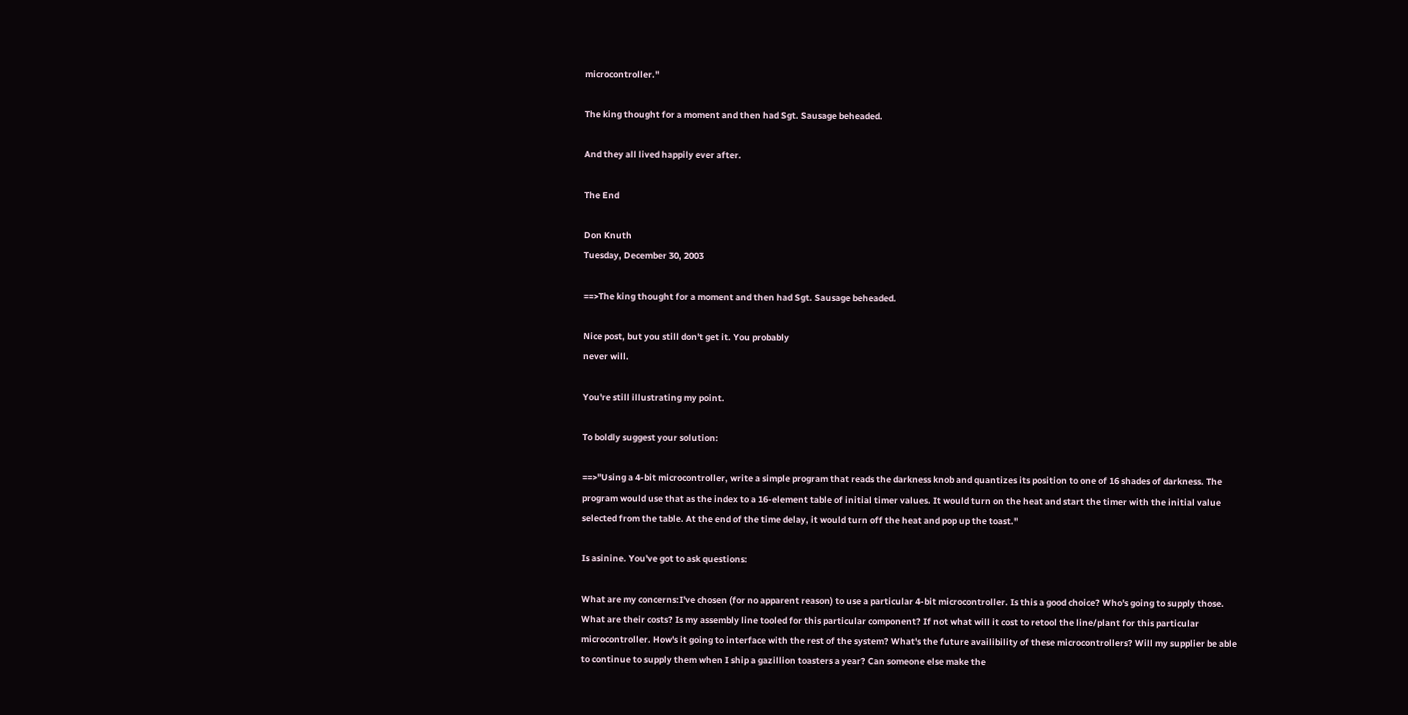microcontroller."

The king thought for a moment and then had Sgt. Sausage beheaded.

And they all lived happily ever after.

The End

Don Knuth
Tuesday, December 30, 2003

==>The king thought for a moment and then had Sgt. Sausage beheaded.

Nice post, but you still don't get it. You probably
never will.

You're still illustrating my point.

To boldly suggest your solution:

==>"Using a 4-bit microcontroller, write a simple program that reads the darkness knob and quantizes its position to one of 16 shades of darkness. The program would use that as the index to a 16-element table of initial timer values. It would turn on the heat and start the timer with the initial value selected from the table. At the end of the time delay, it would turn off the heat and pop up the toast."

Is asinine. You've got to ask questions:

What are my concerns:I've chosen (for no apparent reason) to use a particular 4-bit microcontroller. Is this a good choice? Who's going to supply those. What are their costs? Is my assembly line tooled for this particular component? If not what will it cost to retool the line/plant for this particular microcontroller. How's it going to interface with the rest of the system? What's the future availibility of these microcontrollers? Will my supplier be able to continue to supply them when I ship a gazillion toasters a year? Can someone else make the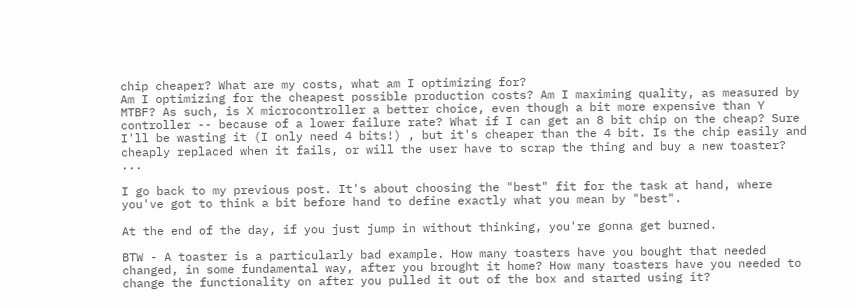chip cheaper? What are my costs, what am I optimizing for?
Am I optimizing for the cheapest possible production costs? Am I maximing quality, as measured by MTBF? As such, is X microcontroller a better choice, even though a bit more expensive than Y controller -- because of a lower failure rate? What if I can get an 8 bit chip on the cheap? Sure I'll be wasting it (I only need 4 bits!) , but it's cheaper than the 4 bit. Is the chip easily and cheaply replaced when it fails, or will the user have to scrap the thing and buy a new toaster? ...

I go back to my previous post. It's about choosing the "best" fit for the task at hand, where you've got to think a bit before hand to define exactly what you mean by "best".

At the end of the day, if you just jump in without thinking, you're gonna get burned.

BTW - A toaster is a particularly bad example. How many toasters have you bought that needed changed, in some fundamental way, after you brought it home? How many toasters have you needed to change the functionality on after you pulled it out of the box and started using it?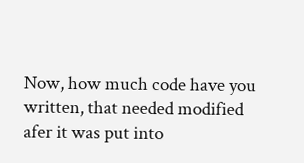Now, how much code have you written, that needed modified afer it was put into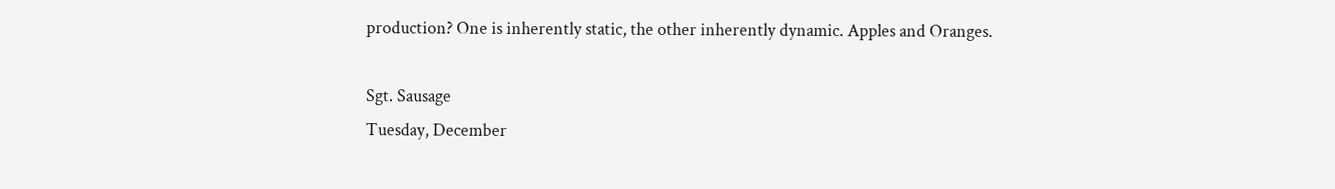production? One is inherently static, the other inherently dynamic. Apples and Oranges.

Sgt. Sausage
Tuesday, December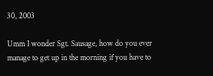30, 2003

Umm I wonder Sgt. Sausage, how do you ever manage to get up in the morning if you have to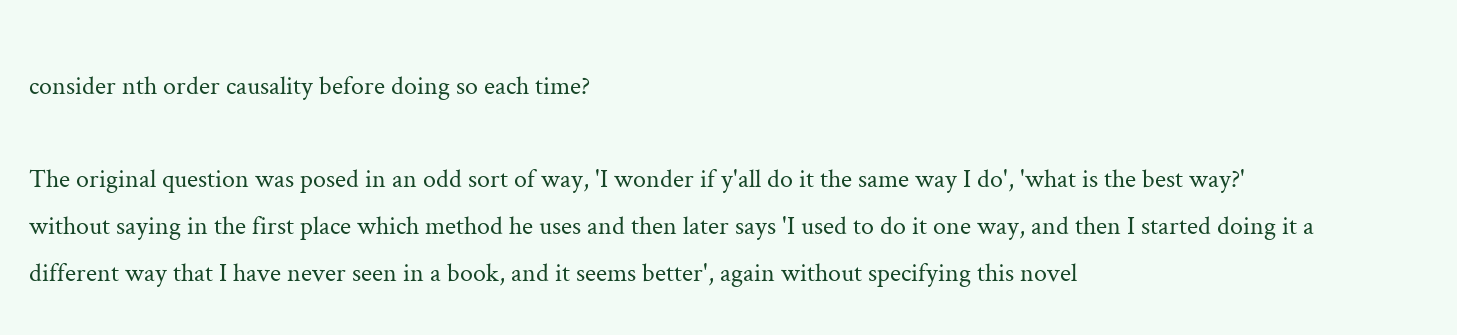consider nth order causality before doing so each time?

The original question was posed in an odd sort of way, 'I wonder if y'all do it the same way I do', 'what is the best way?' without saying in the first place which method he uses and then later says 'I used to do it one way, and then I started doing it a different way that I have never seen in a book, and it seems better', again without specifying this novel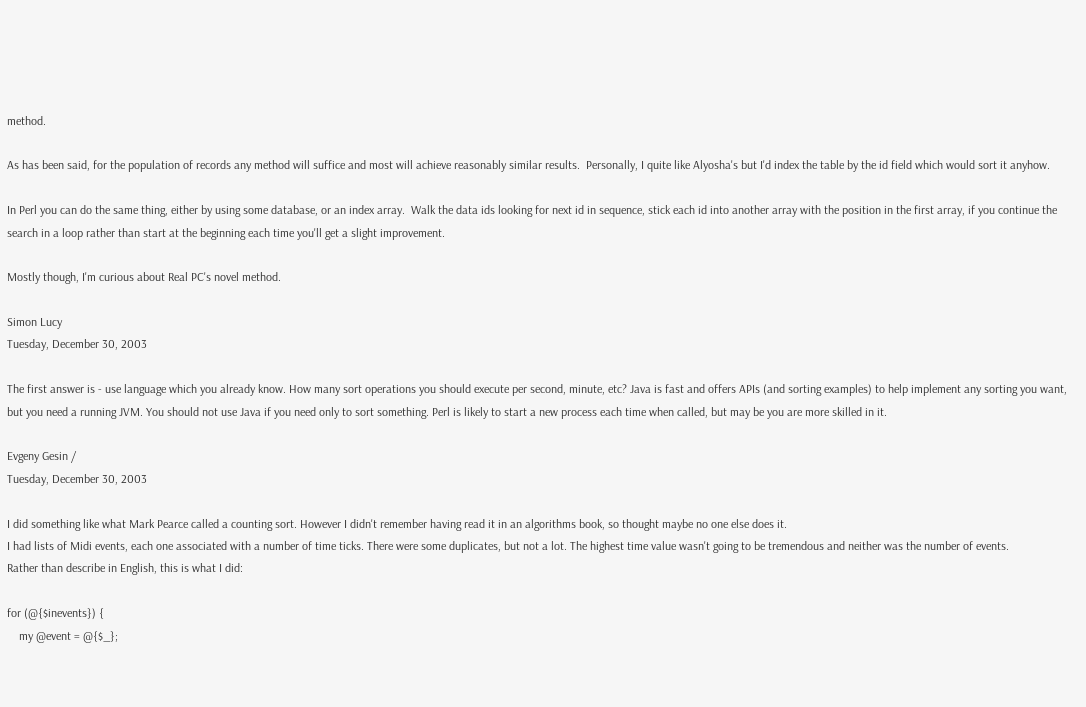method.

As has been said, for the population of records any method will suffice and most will achieve reasonably similar results.  Personally, I quite like Alyosha's but I'd index the table by the id field which would sort it anyhow.

In Perl you can do the same thing, either by using some database, or an index array.  Walk the data ids looking for next id in sequence, stick each id into another array with the position in the first array, if you continue the search in a loop rather than start at the beginning each time you'll get a slight improvement.

Mostly though, I'm curious about Real PC's novel method.

Simon Lucy
Tuesday, December 30, 2003

The first answer is - use language which you already know. How many sort operations you should execute per second, minute, etc? Java is fast and offers APIs (and sorting examples) to help implement any sorting you want, but you need a running JVM. You should not use Java if you need only to sort something. Perl is likely to start a new process each time when called, but may be you are more skilled in it.

Evgeny Gesin /
Tuesday, December 30, 2003

I did something like what Mark Pearce called a counting sort. However I didn't remember having read it in an algorithms book, so thought maybe no one else does it.
I had lists of Midi events, each one associated with a number of time ticks. There were some duplicates, but not a lot. The highest time value wasn't going to be tremendous and neither was the number of events.
Rather than describe in English, this is what I did:

for (@{$inevents}) {
    my @event = @{$_};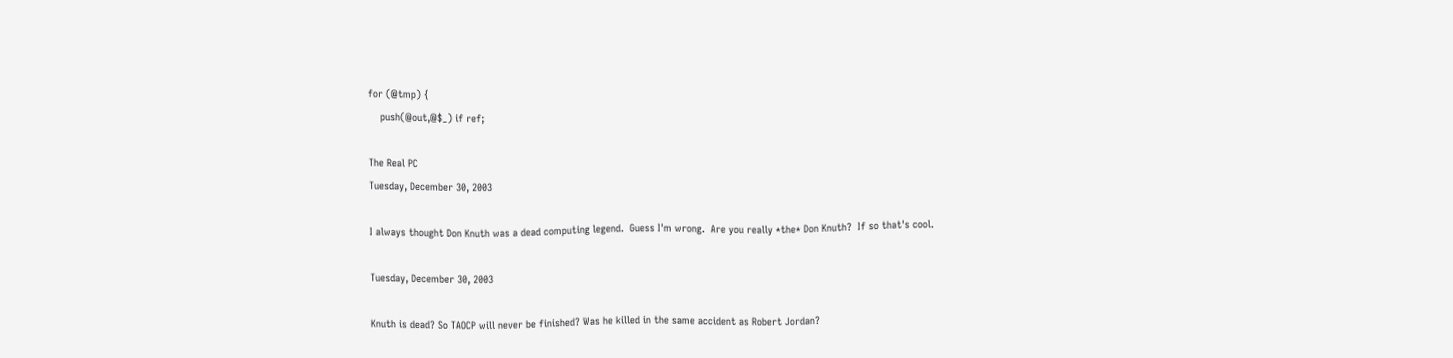for (@tmp) {
    push(@out,@$_) if ref;

The Real PC
Tuesday, December 30, 2003

I always thought Don Knuth was a dead computing legend.  Guess I'm wrong.  Are you really *the* Don Knuth?  If so that's cool.

Tuesday, December 30, 2003

Knuth is dead? So TAOCP will never be finished? Was he killed in the same accident as Robert Jordan?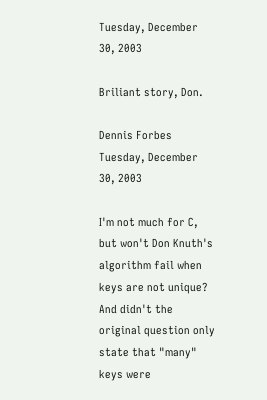Tuesday, December 30, 2003

Briliant story, Don.

Dennis Forbes
Tuesday, December 30, 2003

I'm not much for C, but won't Don Knuth's algorithm fail when keys are not unique?  And didn't the original question only state that "many" keys were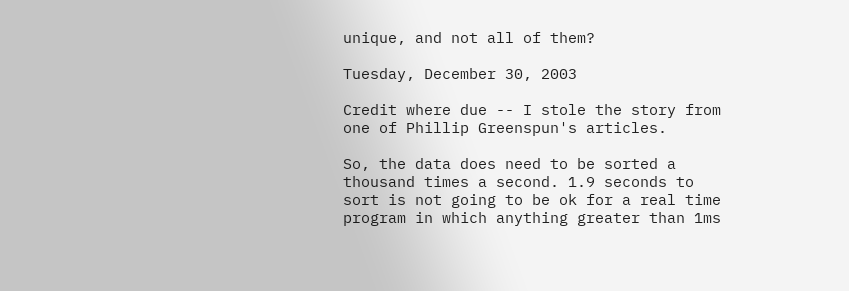unique, and not all of them?

Tuesday, December 30, 2003

Credit where due -- I stole the story from one of Phillip Greenspun's articles.

So, the data does need to be sorted a thousand times a second. 1.9 seconds to sort is not going to be ok for a real time program in which anything greater than 1ms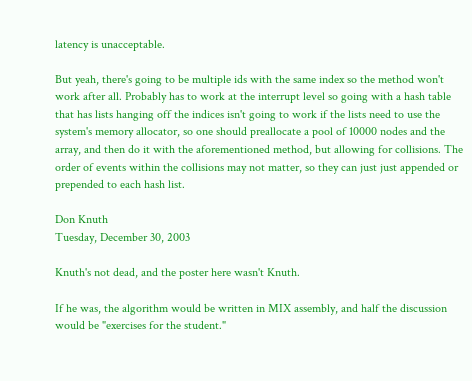latency is unacceptable.

But yeah, there's going to be multiple ids with the same index so the method won't work after all. Probably has to work at the interrupt level so going with a hash table that has lists hanging off the indices isn't going to work if the lists need to use the system's memory allocator, so one should preallocate a pool of 10000 nodes and the array, and then do it with the aforementioned method, but allowing for collisions. The order of events within the collisions may not matter, so they can just just appended or prepended to each hash list.

Don Knuth
Tuesday, December 30, 2003

Knuth's not dead, and the poster here wasn't Knuth.

If he was, the algorithm would be written in MIX assembly, and half the discussion would be "exercises for the student."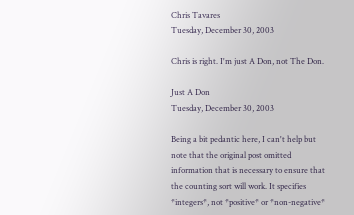Chris Tavares
Tuesday, December 30, 2003

Chris is right. I'm just A Don, not The Don.

Just A Don
Tuesday, December 30, 2003

Being a bit pedantic here, I can't help but note that the original post omitted information that is necessary to ensure that the counting sort will work. It specifies *integers*, not *positive* or *non-negative*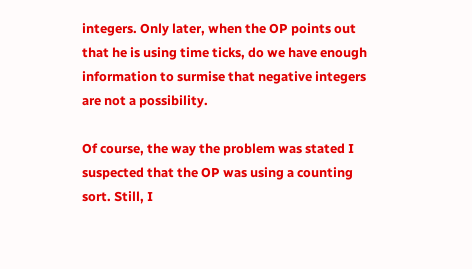integers. Only later, when the OP points out that he is using time ticks, do we have enough information to surmise that negative integers are not a possibility.

Of course, the way the problem was stated I suspected that the OP was using a counting sort. Still, I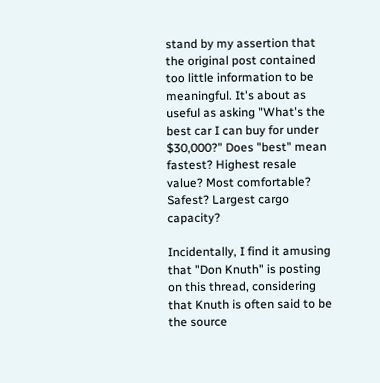stand by my assertion that the original post contained too little information to be meaningful. It's about as useful as asking "What's the best car I can buy for under $30,000?" Does "best" mean fastest? Highest resale value? Most comfortable? Safest? Largest cargo capacity?

Incidentally, I find it amusing that "Don Knuth" is posting on this thread, considering that Knuth is often said to be the source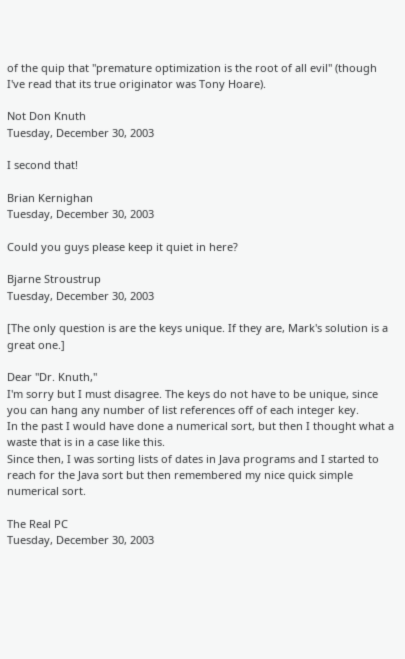of the quip that "premature optimization is the root of all evil" (though I've read that its true originator was Tony Hoare).

Not Don Knuth
Tuesday, December 30, 2003

I second that!

Brian Kernighan
Tuesday, December 30, 2003

Could you guys please keep it quiet in here?

Bjarne Stroustrup
Tuesday, December 30, 2003

[The only question is are the keys unique. If they are, Mark's solution is a great one.]

Dear "Dr. Knuth,"
I'm sorry but I must disagree. The keys do not have to be unique, since you can hang any number of list references off of each integer key.
In the past I would have done a numerical sort, but then I thought what a waste that is in a case like this.
Since then, I was sorting lists of dates in Java programs and I started to reach for the Java sort but then remembered my nice quick simple numerical sort.

The Real PC
Tuesday, December 30, 2003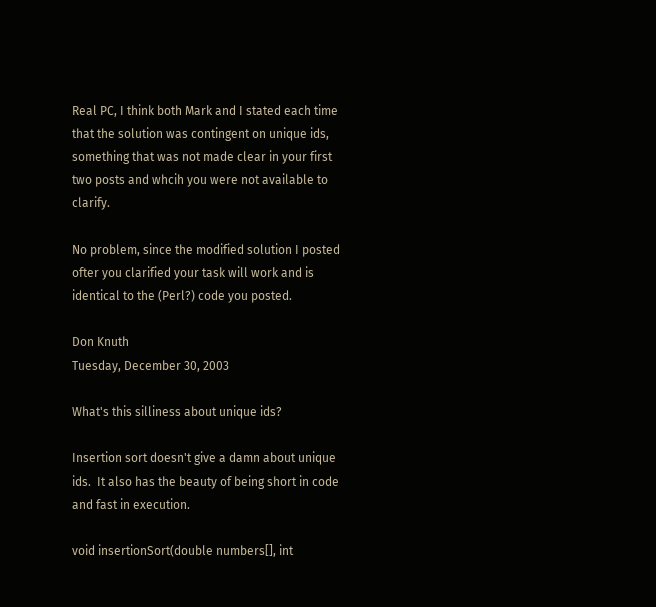Real PC, I think both Mark and I stated each time that the solution was contingent on unique ids, something that was not made clear in your first two posts and whcih you were not available to clarify.

No problem, since the modified solution I posted ofter you clarified your task will work and is identical to the (Perl?) code you posted.

Don Knuth
Tuesday, December 30, 2003

What's this silliness about unique ids?

Insertion sort doesn't give a damn about unique ids.  It also has the beauty of being short in code and fast in execution.

void insertionSort(double numbers[], int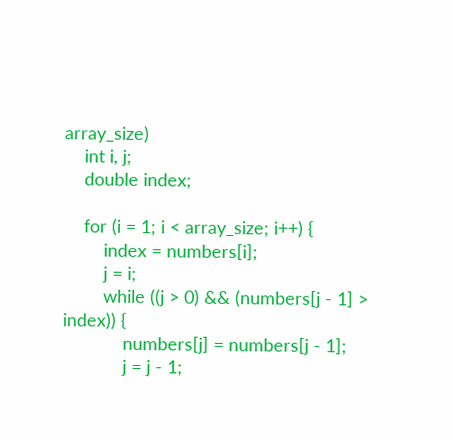array_size)
    int i, j;
    double index;

    for (i = 1; i < array_size; i++) {
        index = numbers[i];
        j = i;
        while ((j > 0) && (numbers[j - 1] > index)) {
            numbers[j] = numbers[j - 1];
            j = j - 1;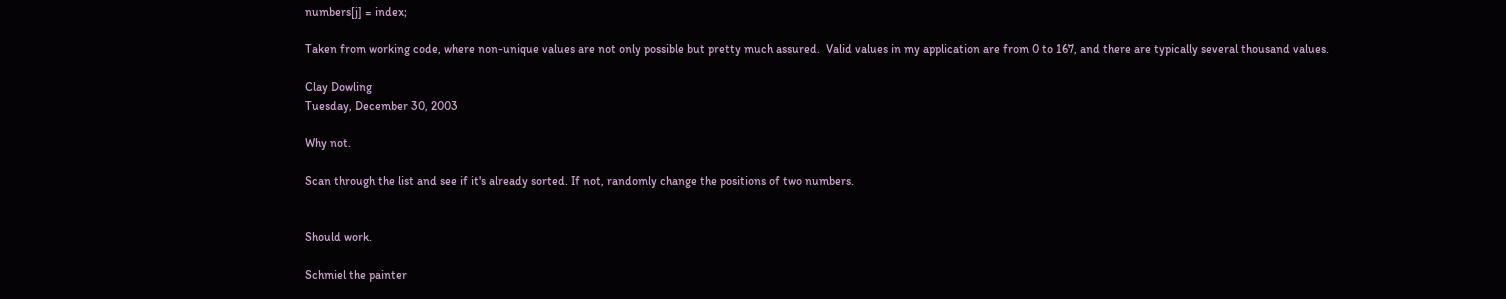numbers[j] = index;

Taken from working code, where non-unique values are not only possible but pretty much assured.  Valid values in my application are from 0 to 167, and there are typically several thousand values.

Clay Dowling
Tuesday, December 30, 2003

Why not.

Scan through the list and see if it's already sorted. If not, randomly change the positions of two numbers.


Should work.

Schmiel the painter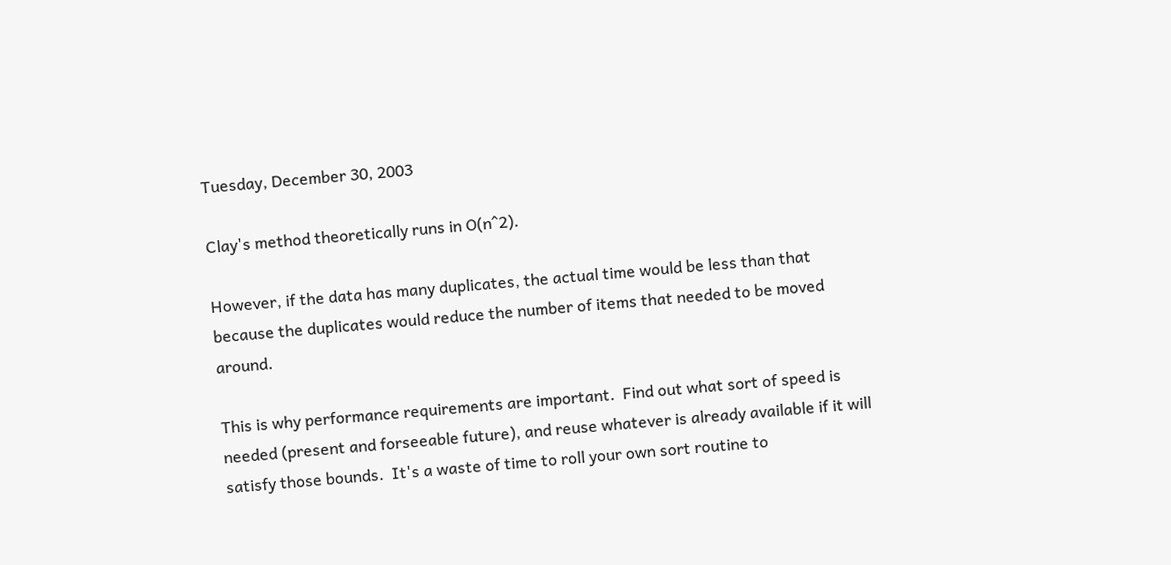Tuesday, December 30, 2003

Clay's method theoretically runs in O(n^2).

However, if the data has many duplicates, the actual time would be less than that because the duplicates would reduce the number of items that needed to be moved around.

This is why performance requirements are important.  Find out what sort of speed is needed (present and forseeable future), and reuse whatever is already available if it will satisfy those bounds.  It's a waste of time to roll your own sort routine to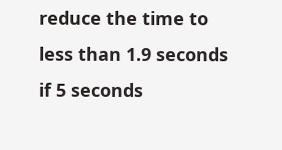reduce the time to less than 1.9 seconds if 5 seconds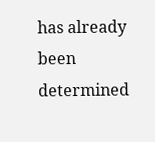has already been determined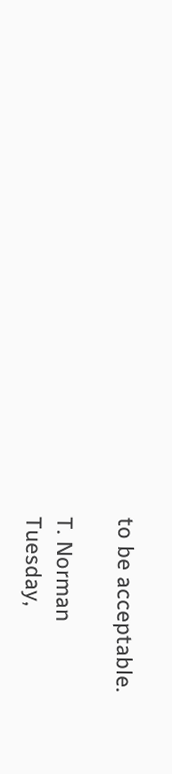to be acceptable.

T. Norman
Tuesday,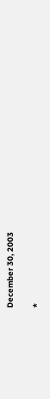December 30, 2003

*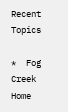Recent Topics

*  Fog Creek Home